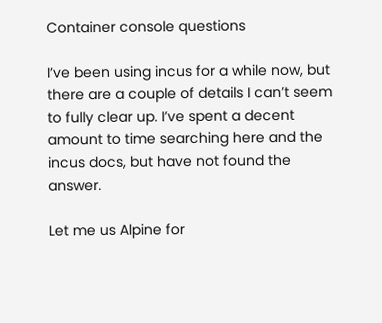Container console questions

I’ve been using incus for a while now, but there are a couple of details I can’t seem to fully clear up. I’ve spent a decent amount to time searching here and the incus docs, but have not found the answer.

Let me us Alpine for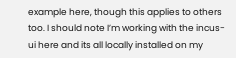example here, though this applies to others too. I should note I’m working with the incus-ui here and its all locally installed on my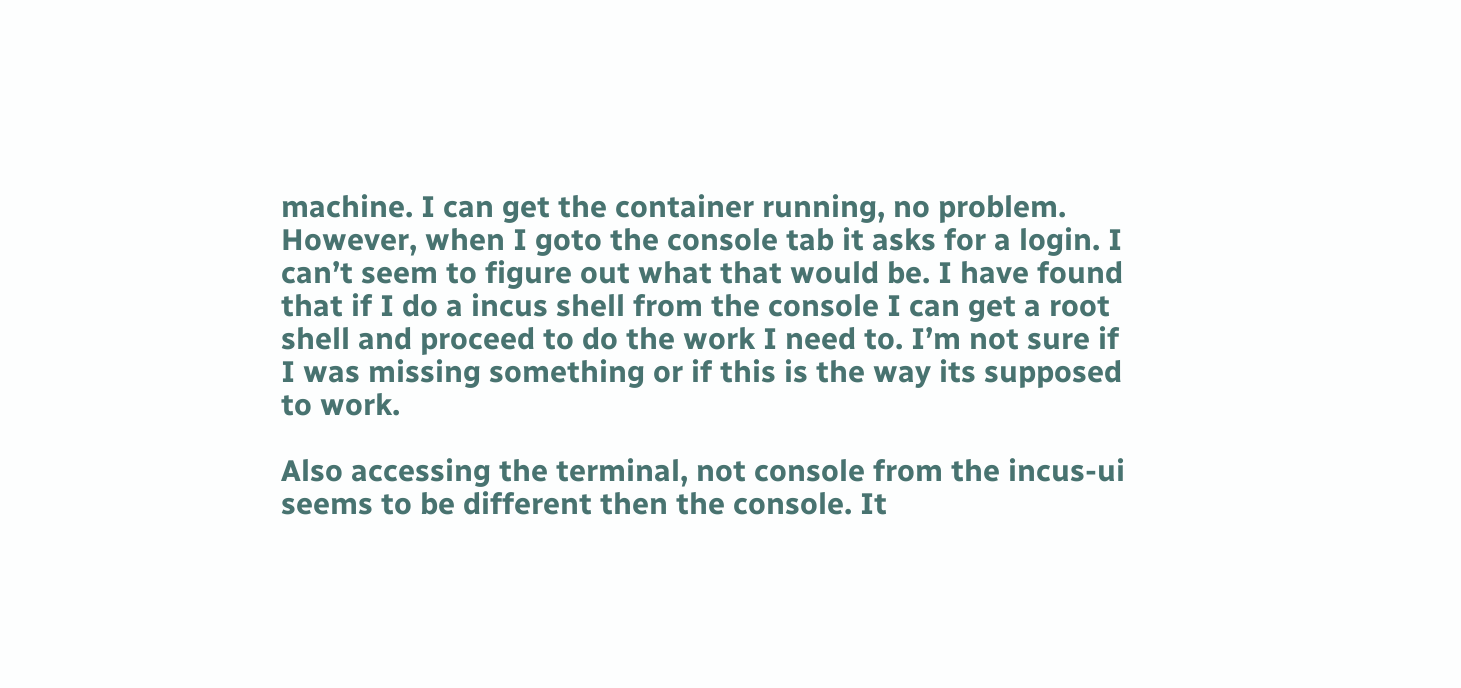machine. I can get the container running, no problem. However, when I goto the console tab it asks for a login. I can’t seem to figure out what that would be. I have found that if I do a incus shell from the console I can get a root shell and proceed to do the work I need to. I’m not sure if I was missing something or if this is the way its supposed to work.

Also accessing the terminal, not console from the incus-ui seems to be different then the console. It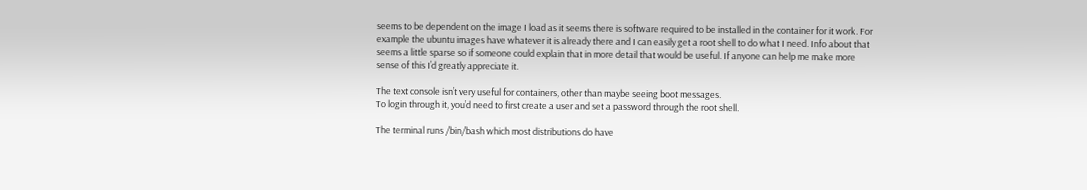seems to be dependent on the image I load as it seems there is software required to be installed in the container for it work. For example the ubuntu images have whatever it is already there and I can easily get a root shell to do what I need. Info about that seems a little sparse so if someone could explain that in more detail that would be useful. If anyone can help me make more sense of this I’d greatly appreciate it.

The text console isn’t very useful for containers, other than maybe seeing boot messages.
To login through it, you’d need to first create a user and set a password through the root shell.

The terminal runs /bin/bash which most distributions do have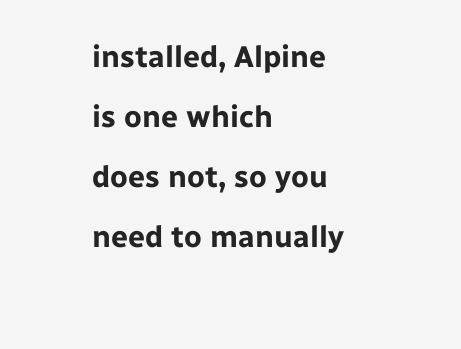installed, Alpine is one which does not, so you need to manually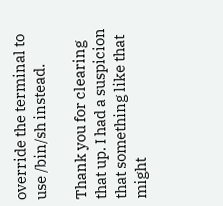override the terminal to use /bin/sh instead.

Thank you for clearing that up. I had a suspicion that something like that might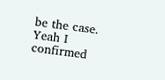be the case. Yeah I confirmed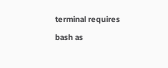terminal requires bash as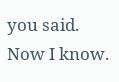you said. Now I know.